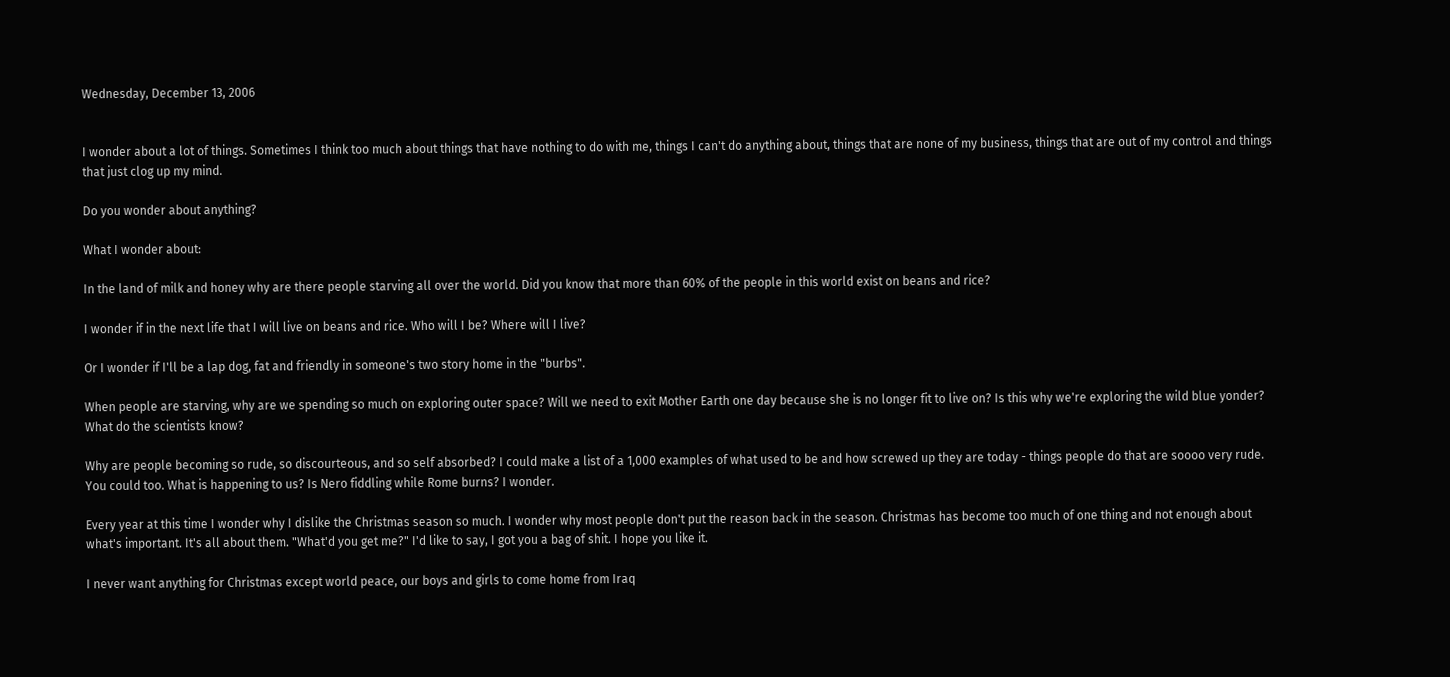Wednesday, December 13, 2006


I wonder about a lot of things. Sometimes I think too much about things that have nothing to do with me, things I can't do anything about, things that are none of my business, things that are out of my control and things that just clog up my mind.

Do you wonder about anything?

What I wonder about:

In the land of milk and honey why are there people starving all over the world. Did you know that more than 60% of the people in this world exist on beans and rice?

I wonder if in the next life that I will live on beans and rice. Who will I be? Where will I live?

Or I wonder if I'll be a lap dog, fat and friendly in someone's two story home in the "burbs".

When people are starving, why are we spending so much on exploring outer space? Will we need to exit Mother Earth one day because she is no longer fit to live on? Is this why we're exploring the wild blue yonder? What do the scientists know?

Why are people becoming so rude, so discourteous, and so self absorbed? I could make a list of a 1,000 examples of what used to be and how screwed up they are today - things people do that are soooo very rude. You could too. What is happening to us? Is Nero fiddling while Rome burns? I wonder.

Every year at this time I wonder why I dislike the Christmas season so much. I wonder why most people don't put the reason back in the season. Christmas has become too much of one thing and not enough about what's important. It's all about them. "What'd you get me?" I'd like to say, I got you a bag of shit. I hope you like it.

I never want anything for Christmas except world peace, our boys and girls to come home from Iraq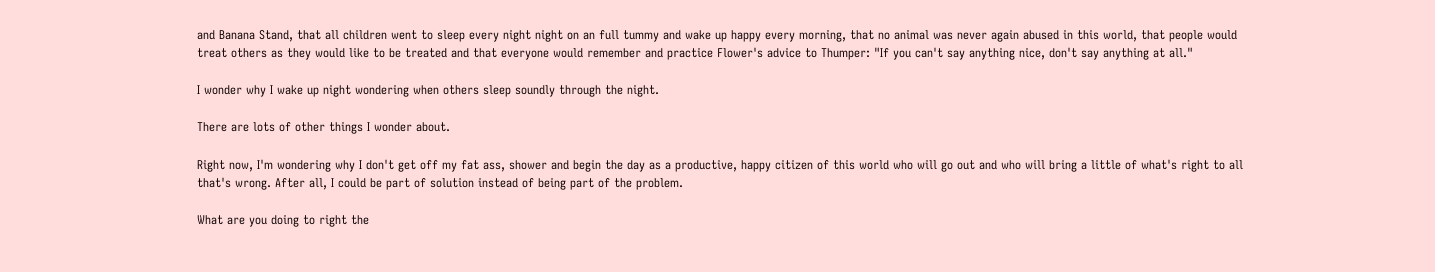and Banana Stand, that all children went to sleep every night night on an full tummy and wake up happy every morning, that no animal was never again abused in this world, that people would treat others as they would like to be treated and that everyone would remember and practice Flower's advice to Thumper: "If you can't say anything nice, don't say anything at all."

I wonder why I wake up night wondering when others sleep soundly through the night.

There are lots of other things I wonder about.

Right now, I'm wondering why I don't get off my fat ass, shower and begin the day as a productive, happy citizen of this world who will go out and who will bring a little of what's right to all that's wrong. After all, I could be part of solution instead of being part of the problem.

What are you doing to right the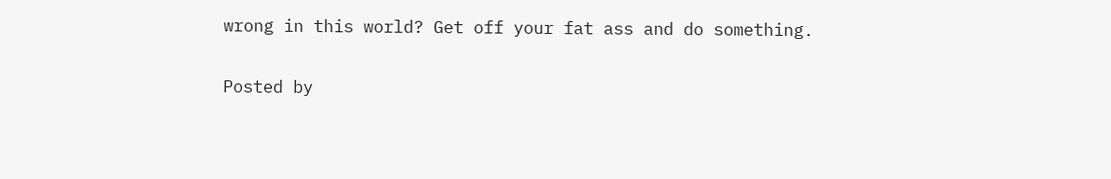wrong in this world? Get off your fat ass and do something.

Posted by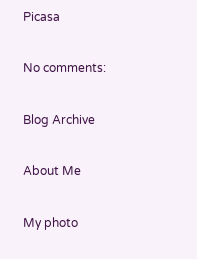Picasa

No comments:

Blog Archive

About Me

My photo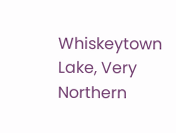Whiskeytown Lake, Very Northern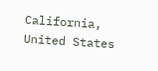California, United States